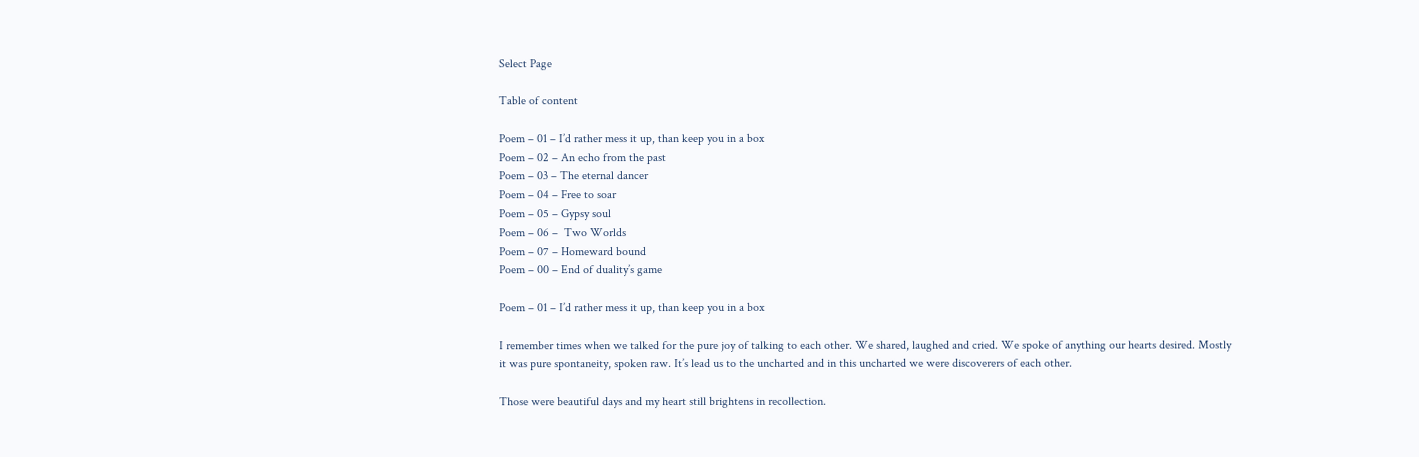Select Page

Table of content

Poem – 01 – I’d rather mess it up, than keep you in a box
Poem – 02 – An echo from the past
Poem – 03 – The eternal dancer
Poem – 04 – Free to soar
Poem – 05 – Gypsy soul
Poem – 06 –  Two Worlds
Poem – 07 – Homeward bound
Poem – 00 – End of duality’s game

Poem – 01 – I’d rather mess it up, than keep you in a box

I remember times when we talked for the pure joy of talking to each other. We shared, laughed and cried. We spoke of anything our hearts desired. Mostly it was pure spontaneity, spoken raw. It’s lead us to the uncharted and in this uncharted we were discoverers of each other.

Those were beautiful days and my heart still brightens in recollection.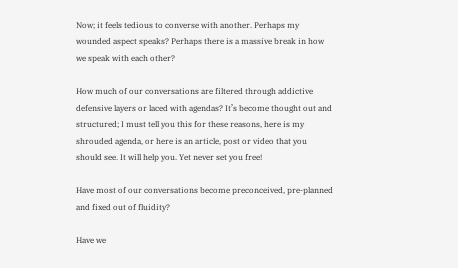Now; it feels tedious to converse with another. Perhaps my wounded aspect speaks? Perhaps there is a massive break in how we speak with each other?

How much of our conversations are filtered through addictive defensive layers or laced with agendas? It’s become thought out and structured; I must tell you this for these reasons, here is my shrouded agenda, or here is an article, post or video that you should see. It will help you. Yet never set you free!

Have most of our conversations become preconceived, pre-planned and fixed out of fluidity?

Have we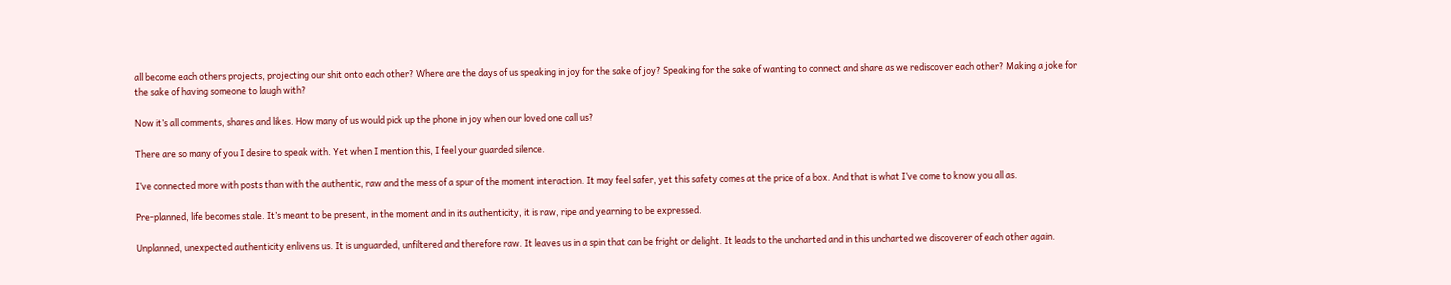all become each others projects, projecting our shit onto each other? Where are the days of us speaking in joy for the sake of joy? Speaking for the sake of wanting to connect and share as we rediscover each other? Making a joke for the sake of having someone to laugh with?

Now it’s all comments, shares and likes. How many of us would pick up the phone in joy when our loved one call us?

There are so many of you I desire to speak with. Yet when I mention this, I feel your guarded silence.

I’ve connected more with posts than with the authentic, raw and the mess of a spur of the moment interaction. It may feel safer, yet this safety comes at the price of a box. And that is what I’ve come to know you all as.

Pre-planned, life becomes stale. It’s meant to be present, in the moment and in its authenticity, it is raw, ripe and yearning to be expressed.

Unplanned, unexpected authenticity enlivens us. It is unguarded, unfiltered and therefore raw. It leaves us in a spin that can be fright or delight. It leads to the uncharted and in this uncharted we discoverer of each other again.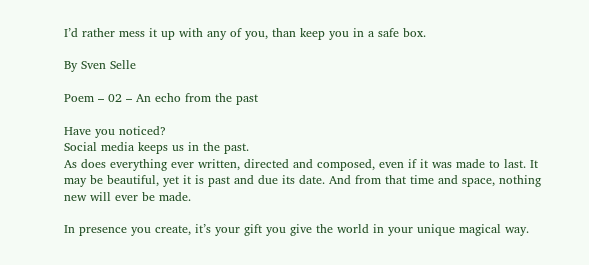I’d rather mess it up with any of you, than keep you in a safe box.

By Sven Selle

Poem – 02 – An echo from the past

Have you noticed?
Social media keeps us in the past.
As does everything ever written, directed and composed, even if it was made to last. It may be beautiful, yet it is past and due its date. And from that time and space, nothing new will ever be made.

In presence you create, it’s your gift you give the world in your unique magical way.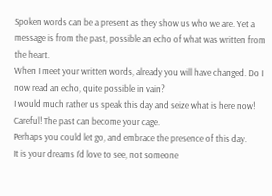Spoken words can be a present as they show us who we are. Yet a message is from the past, possible an echo of what was written from the heart.
When I meet your written words, already you will have changed. Do I now read an echo, quite possible in vain?
I would much rather us speak this day and seize what is here now!
Careful! The past can become your cage.
Perhaps you could let go, and embrace the presence of this day.
It is your dreams I’d love to see, not someone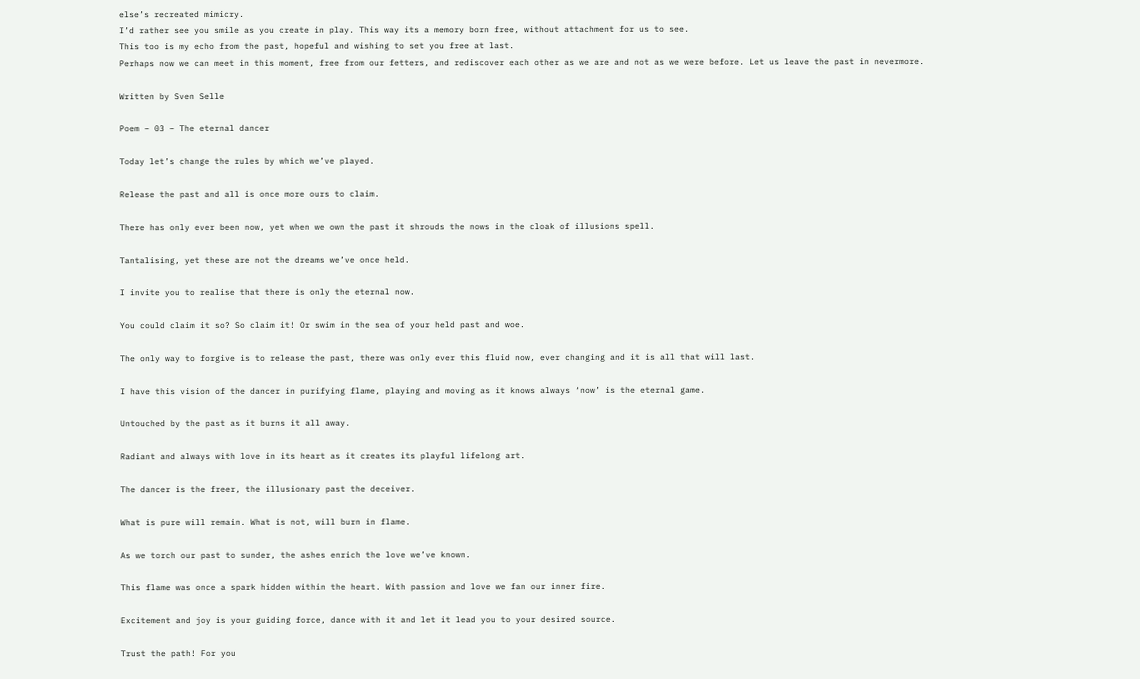else’s recreated mimicry.
I’d rather see you smile as you create in play. This way its a memory born free, without attachment for us to see.
This too is my echo from the past, hopeful and wishing to set you free at last.
Perhaps now we can meet in this moment, free from our fetters, and rediscover each other as we are and not as we were before. Let us leave the past in nevermore.

Written by Sven Selle

Poem – 03 – The eternal dancer

Today let’s change the rules by which we’ve played.

Release the past and all is once more ours to claim.

There has only ever been now, yet when we own the past it shrouds the nows in the cloak of illusions spell.

Tantalising, yet these are not the dreams we’ve once held.

I invite you to realise that there is only the eternal now.

You could claim it so? So claim it! Or swim in the sea of your held past and woe.

The only way to forgive is to release the past, there was only ever this fluid now, ever changing and it is all that will last.

I have this vision of the dancer in purifying flame, playing and moving as it knows always ‘now’ is the eternal game.

Untouched by the past as it burns it all away.

Radiant and always with love in its heart as it creates its playful lifelong art.

The dancer is the freer, the illusionary past the deceiver.

What is pure will remain. What is not, will burn in flame.

As we torch our past to sunder, the ashes enrich the love we’ve known.

This flame was once a spark hidden within the heart. With passion and love we fan our inner fire.

Excitement and joy is your guiding force, dance with it and let it lead you to your desired source.

Trust the path! For you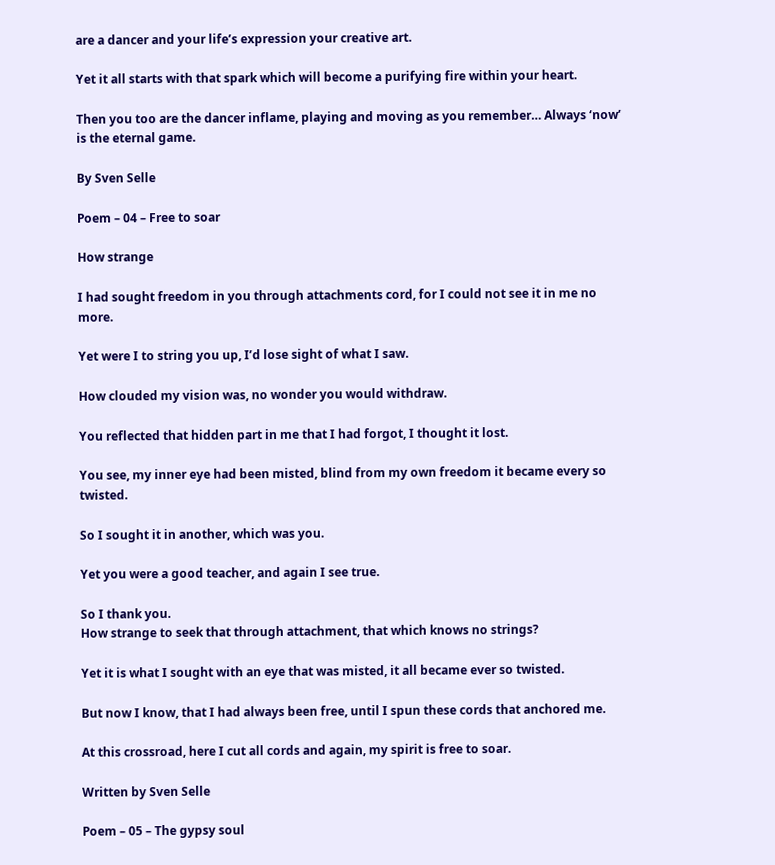are a dancer and your life’s expression your creative art.

Yet it all starts with that spark which will become a purifying fire within your heart.

Then you too are the dancer inflame, playing and moving as you remember… Always ‘now’ is the eternal game.

By Sven Selle

Poem – 04 – Free to soar

How strange

I had sought freedom in you through attachments cord, for I could not see it in me no more.

Yet were I to string you up, I’d lose sight of what I saw.

How clouded my vision was, no wonder you would withdraw.

You reflected that hidden part in me that I had forgot, I thought it lost.

You see, my inner eye had been misted, blind from my own freedom it became every so twisted.

So I sought it in another, which was you.

Yet you were a good teacher, and again I see true.

So I thank you.
How strange to seek that through attachment, that which knows no strings?

Yet it is what I sought with an eye that was misted, it all became ever so twisted.

But now I know, that I had always been free, until I spun these cords that anchored me.

At this crossroad, here I cut all cords and again, my spirit is free to soar.

Written by Sven Selle

Poem – 05 – The gypsy soul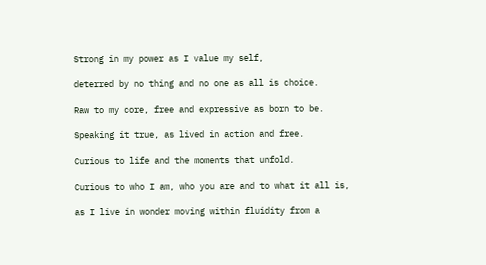Strong in my power as I value my self,

deterred by no thing and no one as all is choice.

Raw to my core, free and expressive as born to be.

Speaking it true, as lived in action and free.

Curious to life and the moments that unfold.

Curious to who I am, who you are and to what it all is,

as I live in wonder moving within fluidity from a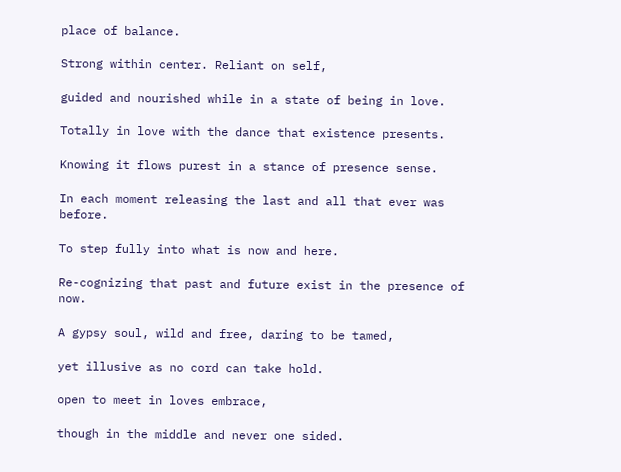place of balance.

Strong within center. Reliant on self,

guided and nourished while in a state of being in love.

Totally in love with the dance that existence presents.

Knowing it flows purest in a stance of presence sense.

In each moment releasing the last and all that ever was before.

To step fully into what is now and here.

Re-cognizing that past and future exist in the presence of now.

A gypsy soul, wild and free, daring to be tamed,

yet illusive as no cord can take hold.

open to meet in loves embrace,

though in the middle and never one sided.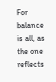For balance is all, as the one reflects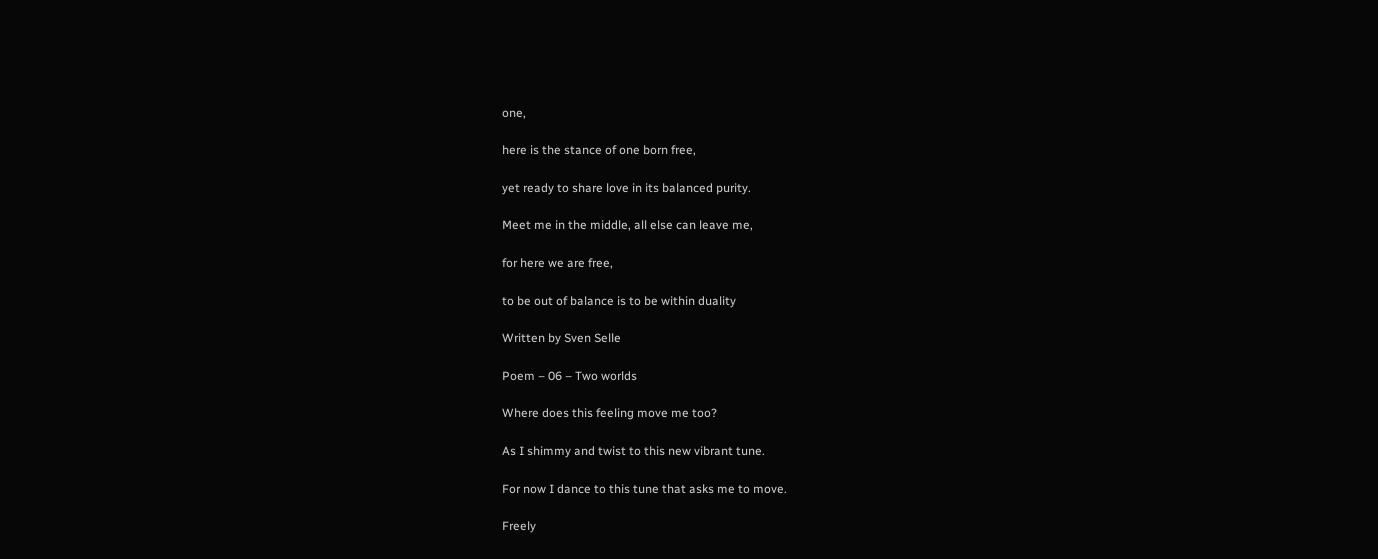one,

here is the stance of one born free,

yet ready to share love in its balanced purity.

Meet me in the middle, all else can leave me,

for here we are free,

to be out of balance is to be within duality

Written by Sven Selle

Poem – 06 – Two worlds

Where does this feeling move me too?

As I shimmy and twist to this new vibrant tune.

For now I dance to this tune that asks me to move.

Freely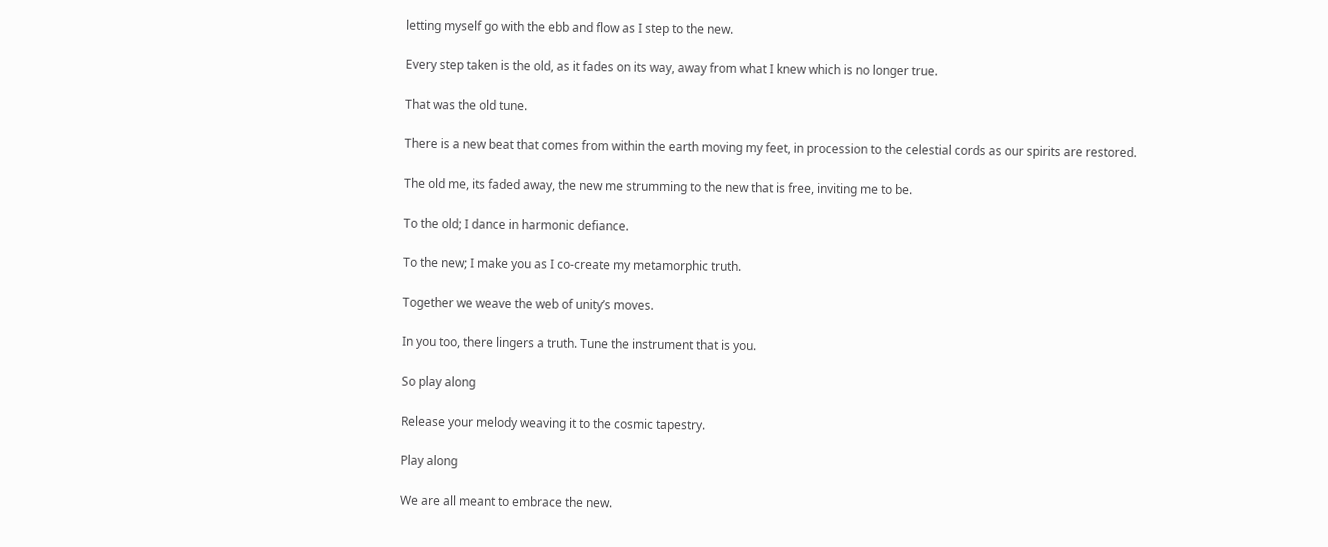letting myself go with the ebb and flow as I step to the new.

Every step taken is the old, as it fades on its way, away from what I knew which is no longer true.

That was the old tune.

There is a new beat that comes from within the earth moving my feet, in procession to the celestial cords as our spirits are restored.

The old me, its faded away, the new me strumming to the new that is free, inviting me to be.

To the old; I dance in harmonic defiance.

To the new; I make you as I co-create my metamorphic truth.

Together we weave the web of unity’s moves.

In you too, there lingers a truth. Tune the instrument that is you.

So play along

Release your melody weaving it to the cosmic tapestry.

Play along

We are all meant to embrace the new.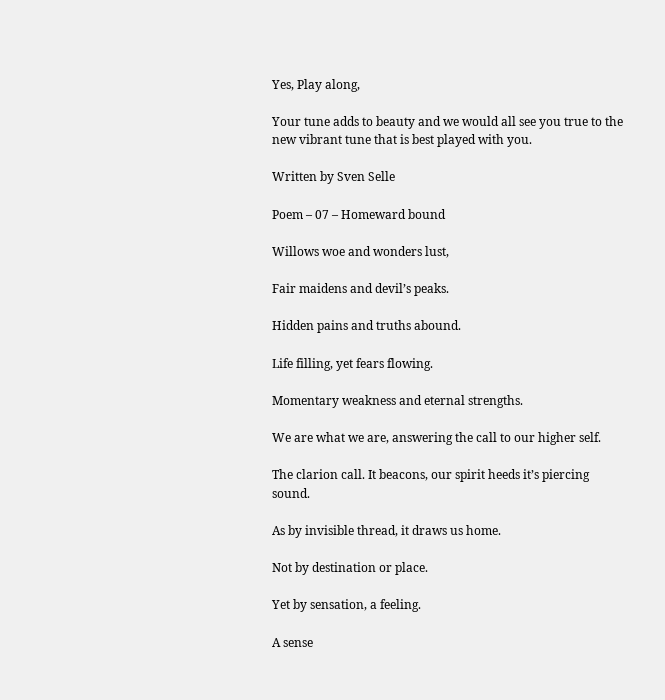Yes, Play along,

Your tune adds to beauty and we would all see you true to the new vibrant tune that is best played with you.

Written by Sven Selle

Poem – 07 – Homeward bound

Willows woe and wonders lust,

Fair maidens and devil’s peaks.

Hidden pains and truths abound.

Life filling, yet fears flowing.

Momentary weakness and eternal strengths.

We are what we are, answering the call to our higher self.

The clarion call. It beacons, our spirit heeds it’s piercing sound.

As by invisible thread, it draws us home.

Not by destination or place.

Yet by sensation, a feeling.

A sense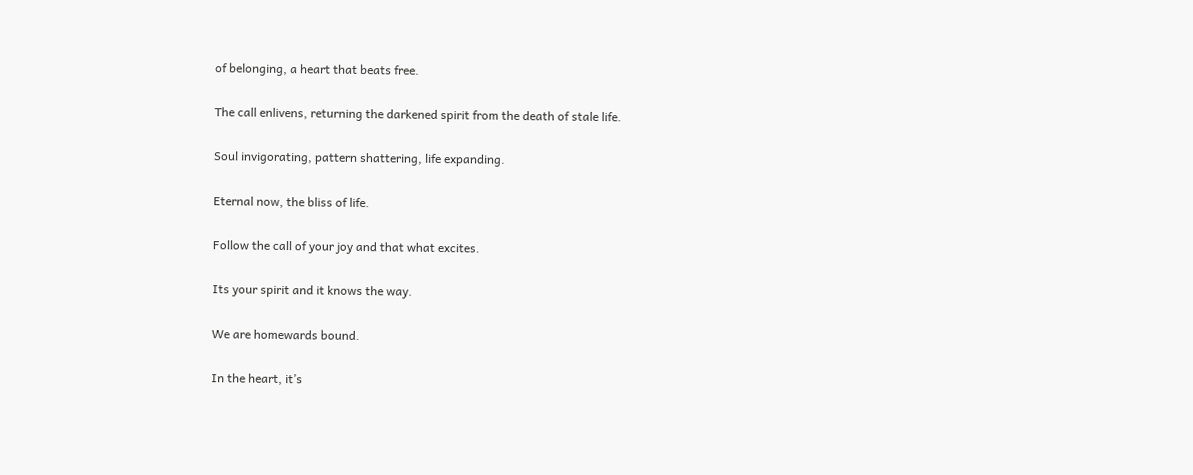of belonging, a heart that beats free.

The call enlivens, returning the darkened spirit from the death of stale life.

Soul invigorating, pattern shattering, life expanding.

Eternal now, the bliss of life.

Follow the call of your joy and that what excites.

Its your spirit and it knows the way.

We are homewards bound.

In the heart, it’s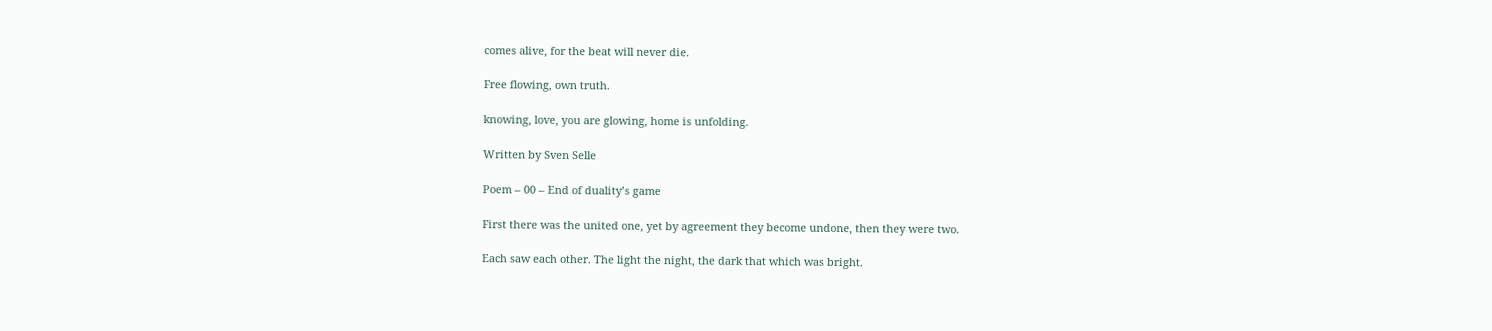comes alive, for the beat will never die.

Free flowing, own truth.

knowing, love, you are glowing, home is unfolding.

Written by Sven Selle

Poem – 00 – End of duality’s game

First there was the united one, yet by agreement they become undone, then they were two.

Each saw each other. The light the night, the dark that which was bright.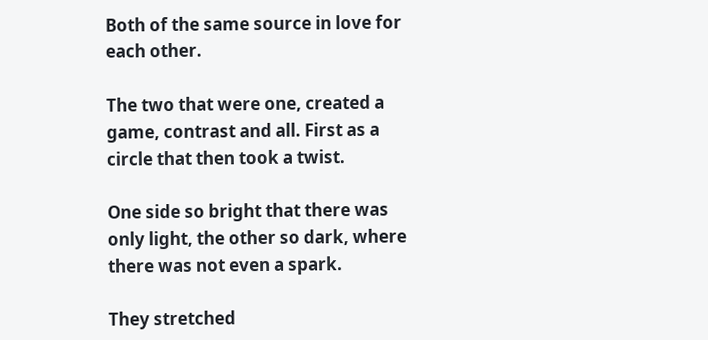Both of the same source in love for each other.

The two that were one, created a game, contrast and all. First as a circle that then took a twist.

One side so bright that there was only light, the other so dark, where there was not even a spark.

They stretched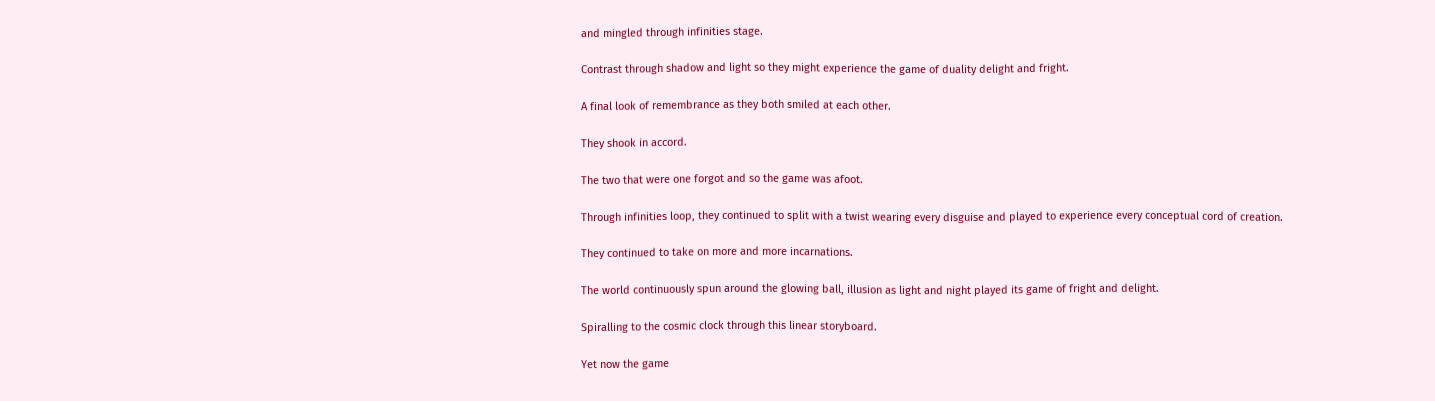and mingled through infinities stage.

Contrast through shadow and light so they might experience the game of duality delight and fright.

A final look of remembrance as they both smiled at each other.

They shook in accord.

The two that were one forgot and so the game was afoot.

Through infinities loop, they continued to split with a twist wearing every disguise and played to experience every conceptual cord of creation.

They continued to take on more and more incarnations.

The world continuously spun around the glowing ball, illusion as light and night played its game of fright and delight.

Spiralling to the cosmic clock through this linear storyboard.

Yet now the game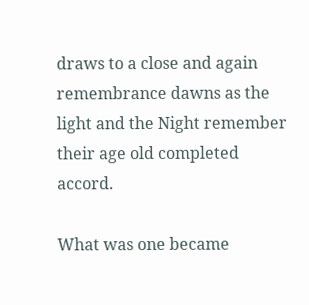draws to a close and again remembrance dawns as the light and the Night remember their age old completed accord.

What was one became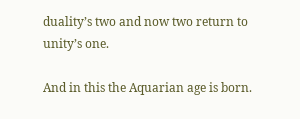duality’s two and now two return to unity’s one.

And in this the Aquarian age is born.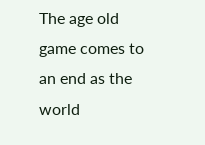The age old game comes to an end as the world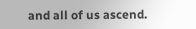and all of us ascend.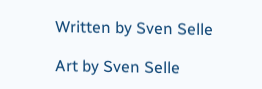Written by Sven Selle

Art by Sven Selle